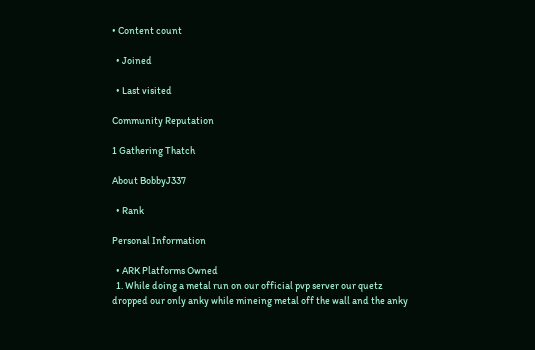• Content count

  • Joined

  • Last visited

Community Reputation

1 Gathering Thatch

About BobbyJ337

  • Rank

Personal Information

  • ARK Platforms Owned
  1. While doing a metal run on our official pvp server our quetz dropped our only anky while mineing metal off the wall and the anky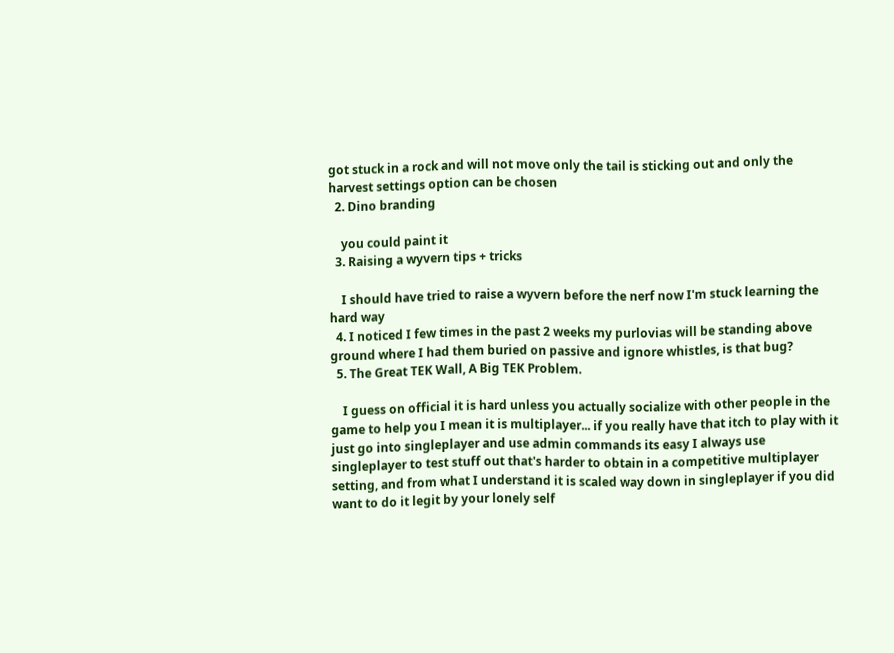got stuck in a rock and will not move only the tail is sticking out and only the harvest settings option can be chosen
  2. Dino branding

    you could paint it
  3. Raising a wyvern tips + tricks

    I should have tried to raise a wyvern before the nerf now I'm stuck learning the hard way
  4. I noticed I few times in the past 2 weeks my purlovias will be standing above ground where I had them buried on passive and ignore whistles, is that bug?
  5. The Great TEK Wall, A Big TEK Problem.

    I guess on official it is hard unless you actually socialize with other people in the game to help you I mean it is multiplayer... if you really have that itch to play with it just go into singleplayer and use admin commands its easy I always use singleplayer to test stuff out that's harder to obtain in a competitive multiplayer setting, and from what I understand it is scaled way down in singleplayer if you did want to do it legit by your lonely self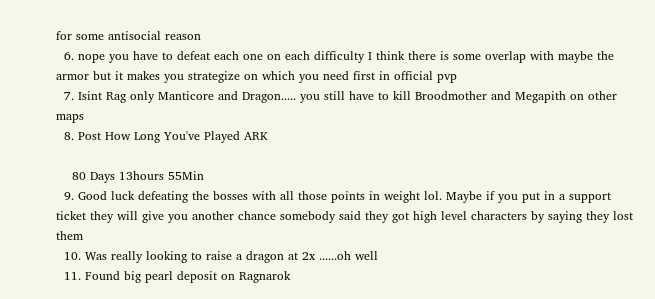for some antisocial reason
  6. nope you have to defeat each one on each difficulty I think there is some overlap with maybe the armor but it makes you strategize on which you need first in official pvp
  7. Isint Rag only Manticore and Dragon..... you still have to kill Broodmother and Megapith on other maps
  8. Post How Long You've Played ARK

    80 Days 13hours 55Min
  9. Good luck defeating the bosses with all those points in weight lol. Maybe if you put in a support ticket they will give you another chance somebody said they got high level characters by saying they lost them
  10. Was really looking to raise a dragon at 2x ......oh well
  11. Found big pearl deposit on Ragnarok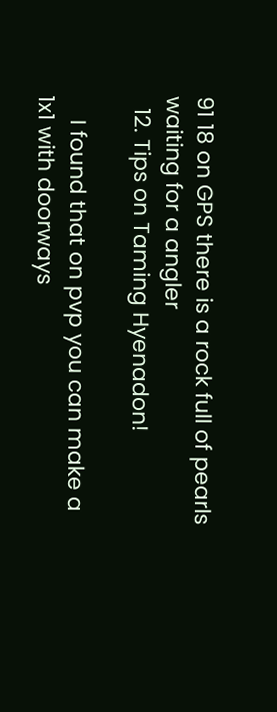91 18 on GPS there is a rock full of pearls waiting for a angler
  12. Tips on Taming Hyenadon!

    I found that on pvp you can make a 1x1 with doorways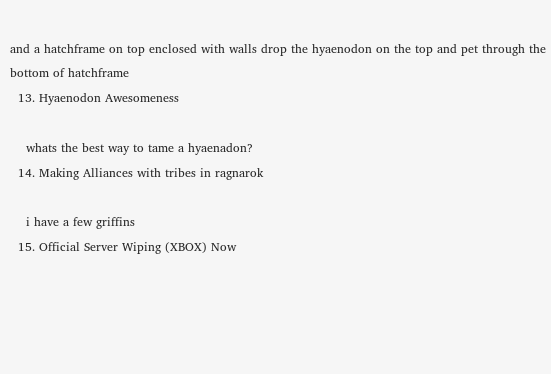and a hatchframe on top enclosed with walls drop the hyaenodon on the top and pet through the bottom of hatchframe
  13. Hyaenodon Awesomeness

    whats the best way to tame a hyaenadon?
  14. Making Alliances with tribes in ragnarok

    i have a few griffins
  15. Official Server Wiping (XBOX) Now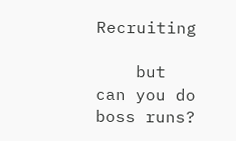Recruiting

    but can you do boss runs?